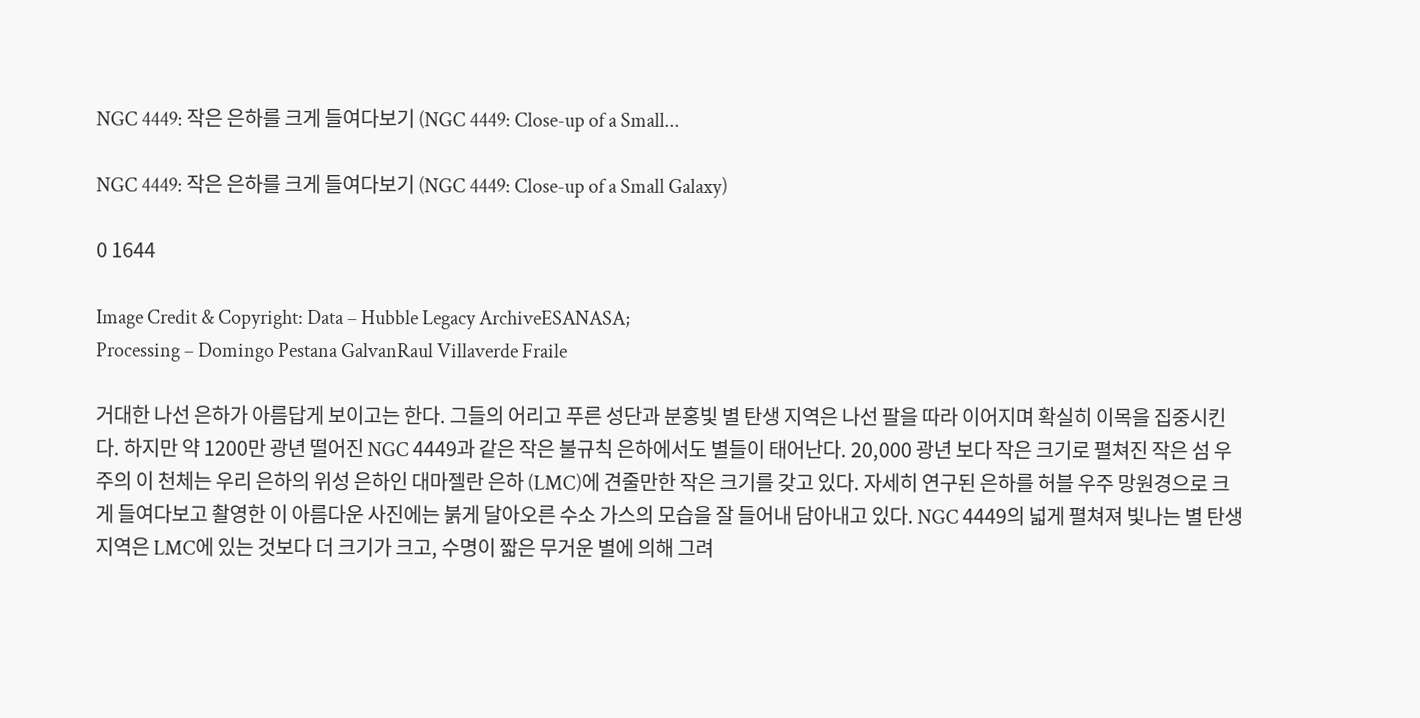NGC 4449: 작은 은하를 크게 들여다보기 (NGC 4449: Close-up of a Small...

NGC 4449: 작은 은하를 크게 들여다보기 (NGC 4449: Close-up of a Small Galaxy)

0 1644

Image Credit & Copyright: Data – Hubble Legacy ArchiveESANASA;
Processing – Domingo Pestana GalvanRaul Villaverde Fraile

거대한 나선 은하가 아름답게 보이고는 한다. 그들의 어리고 푸른 성단과 분홍빛 별 탄생 지역은 나선 팔을 따라 이어지며 확실히 이목을 집중시킨다. 하지만 약 1200만 광년 떨어진 NGC 4449과 같은 작은 불규칙 은하에서도 별들이 태어난다. 20,000 광년 보다 작은 크기로 펼쳐진 작은 섬 우주의 이 천체는 우리 은하의 위성 은하인 대마젤란 은하 (LMC)에 견줄만한 작은 크기를 갖고 있다. 자세히 연구된 은하를 허블 우주 망원경으로 크게 들여다보고 촬영한 이 아름다운 사진에는 붉게 달아오른 수소 가스의 모습을 잘 들어내 담아내고 있다. NGC 4449의 넓게 펼쳐져 빛나는 별 탄생 지역은 LMC에 있는 것보다 더 크기가 크고, 수명이 짧은 무거운 별에 의해 그려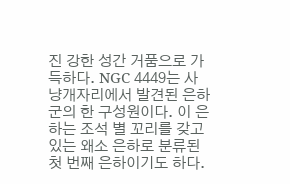진 강한 성간 거품으로 가득하다. NGC 4449는 사냥개자리에서 발견된 은하군의 한 구성원이다. 이 은하는 조석 별 꼬리를 갖고 있는 왜소 은하로 분류된 첫 번째 은하이기도 하다.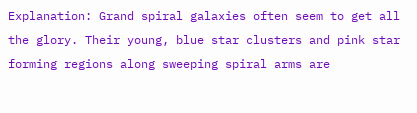Explanation: Grand spiral galaxies often seem to get all the glory. Their young, blue star clusters and pink star forming regions along sweeping spiral arms are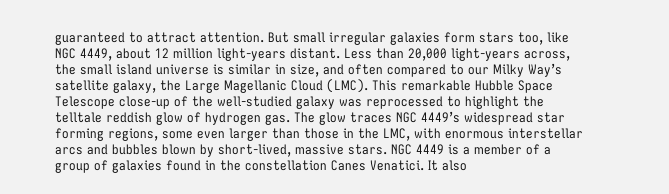guaranteed to attract attention. But small irregular galaxies form stars too, like NGC 4449, about 12 million light-years distant. Less than 20,000 light-years across, the small island universe is similar in size, and often compared to our Milky Way’s satellite galaxy, the Large Magellanic Cloud (LMC). This remarkable Hubble Space Telescope close-up of the well-studied galaxy was reprocessed to highlight the telltale reddish glow of hydrogen gas. The glow traces NGC 4449’s widespread star forming regions, some even larger than those in the LMC, with enormous interstellar arcs and bubbles blown by short-lived, massive stars. NGC 4449 is a member of a group of galaxies found in the constellation Canes Venatici. It also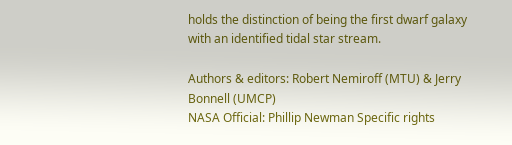holds the distinction of being the first dwarf galaxy with an identified tidal star stream.

Authors & editors: Robert Nemiroff (MTU) & Jerry Bonnell (UMCP)
NASA Official: Phillip Newman Specific rights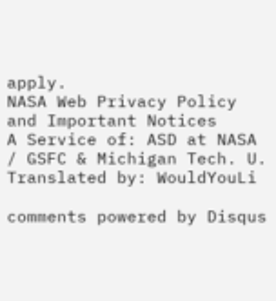apply.
NASA Web Privacy Policy and Important Notices
A Service of: ASD at NASA / GSFC & Michigan Tech. U.
Translated by: WouldYouLi

comments powered by Disqus